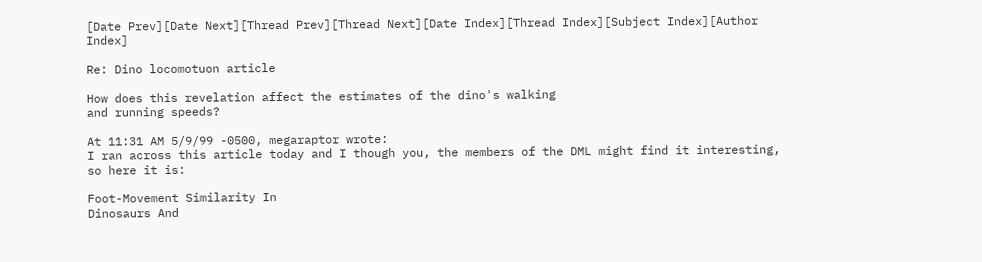[Date Prev][Date Next][Thread Prev][Thread Next][Date Index][Thread Index][Subject Index][Author Index]

Re: Dino locomotuon article

How does this revelation affect the estimates of the dino's walking
and running speeds?

At 11:31 AM 5/9/99 -0500, megaraptor wrote:
I ran across this article today and I though you, the members of the DML might find it interesting, so here it is:

Foot-Movement Similarity In
Dinosaurs And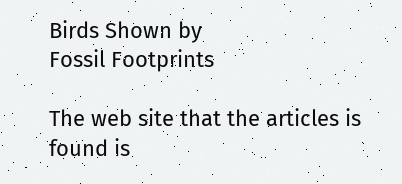Birds Shown by
Fossil Footprints

The web site that the articles is found is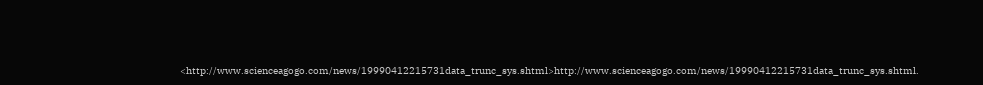<http://www.scienceagogo.com/news/19990412215731data_trunc_sys.shtml>http://www.scienceagogo.com/news/19990412215731data_trunc_sys.shtml.